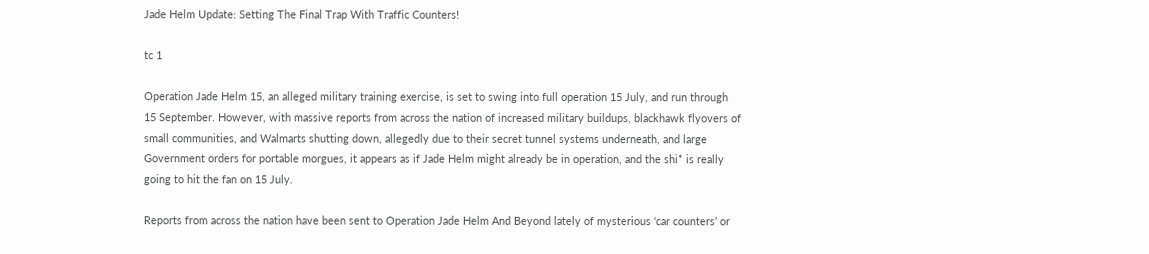Jade Helm Update: Setting The Final Trap With Traffic Counters!

tc 1

Operation Jade Helm 15, an alleged military training exercise, is set to swing into full operation 15 July, and run through 15 September. However, with massive reports from across the nation of increased military buildups, blackhawk flyovers of small communities, and Walmarts shutting down, allegedly due to their secret tunnel systems underneath, and large Government orders for portable morgues, it appears as if Jade Helm might already be in operation, and the shi* is really going to hit the fan on 15 July.

Reports from across the nation have been sent to Operation Jade Helm And Beyond lately of mysterious ‘car counters’ or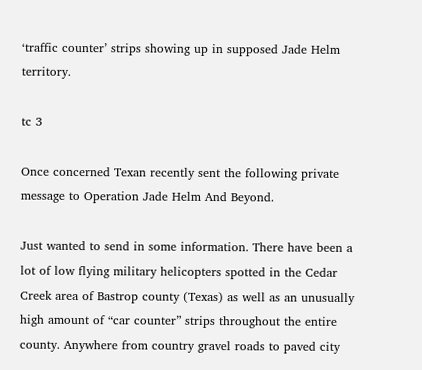‘traffic counter’ strips showing up in supposed Jade Helm territory.

tc 3

Once concerned Texan recently sent the following private message to Operation Jade Helm And Beyond.

Just wanted to send in some information. There have been a lot of low flying military helicopters spotted in the Cedar Creek area of Bastrop county (Texas) as well as an unusually high amount of “car counter” strips throughout the entire county. Anywhere from country gravel roads to paved city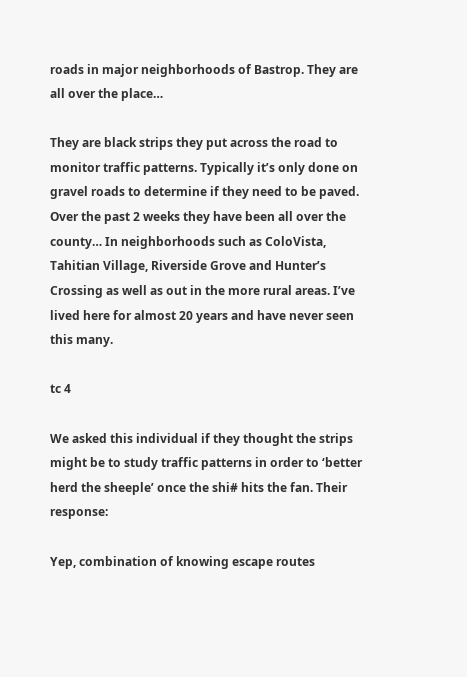roads in major neighborhoods of Bastrop. They are all over the place…

They are black strips they put across the road to monitor traffic patterns. Typically it’s only done on gravel roads to determine if they need to be paved. Over the past 2 weeks they have been all over the county… In neighborhoods such as ColoVista, Tahitian Village, Riverside Grove and Hunter’s Crossing as well as out in the more rural areas. I’ve lived here for almost 20 years and have never seen this many.

tc 4

We asked this individual if they thought the strips might be to study traffic patterns in order to ‘better herd the sheeple’ once the shi# hits the fan. Their response:

Yep, combination of knowing escape routes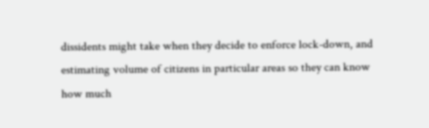dissidents might take when they decide to enforce lock-down, and estimating volume of citizens in particular areas so they can know how much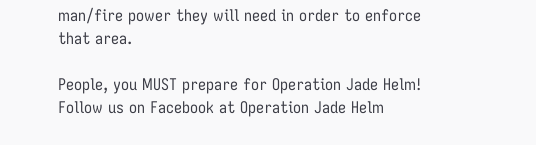man/fire power they will need in order to enforce that area.

People, you MUST prepare for Operation Jade Helm! Follow us on Facebook at Operation Jade Helm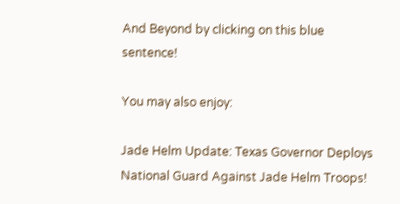And Beyond by clicking on this blue sentence!

You may also enjoy:

Jade Helm Update: Texas Governor Deploys National Guard Against Jade Helm Troops!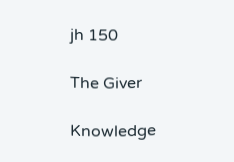jh 150

The Giver

Knowledge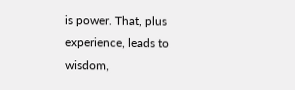is power. That, plus experience, leads to wisdom,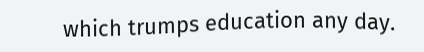which trumps education any day.